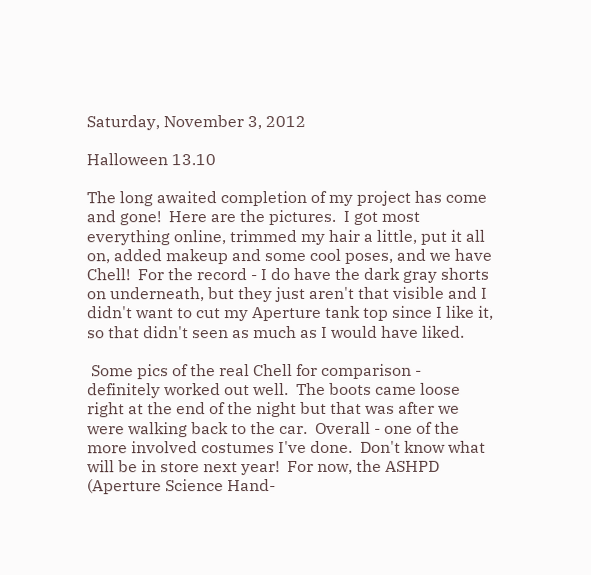Saturday, November 3, 2012

Halloween 13.10

The long awaited completion of my project has come and gone!  Here are the pictures.  I got most everything online, trimmed my hair a little, put it all on, added makeup and some cool poses, and we have Chell!  For the record - I do have the dark gray shorts on underneath, but they just aren't that visible and I didn't want to cut my Aperture tank top since I like it, so that didn't seen as much as I would have liked.

 Some pics of the real Chell for comparison - definitely worked out well.  The boots came loose right at the end of the night but that was after we were walking back to the car.  Overall - one of the more involved costumes I've done.  Don't know what will be in store next year!  For now, the ASHPD (Aperture Science Hand-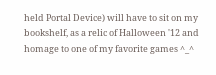held Portal Device) will have to sit on my bookshelf, as a relic of Halloween '12 and homage to one of my favorite games ^_^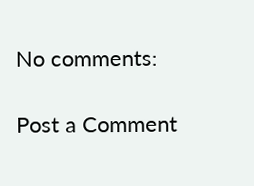No comments:

Post a Comment